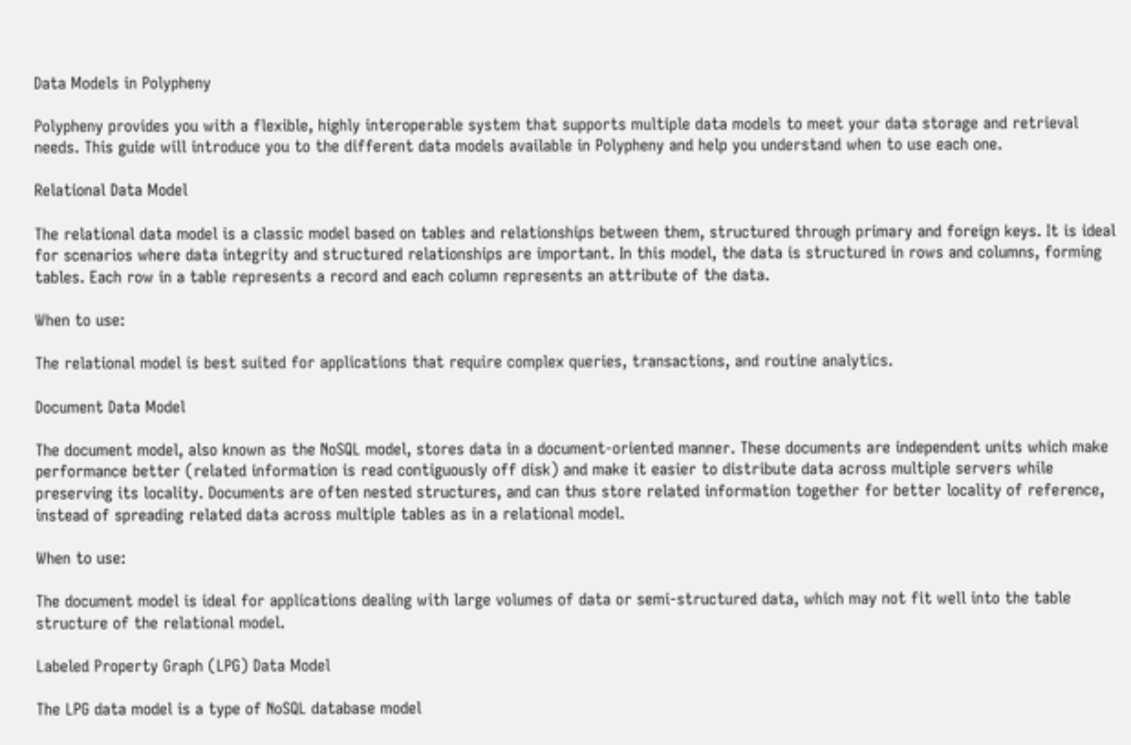Data Models in Polypheny

Polypheny provides you with a flexible, highly interoperable system that supports multiple data models to meet your data storage and retrieval needs. This guide will introduce you to the different data models available in Polypheny and help you understand when to use each one.

Relational Data Model

The relational data model is a classic model based on tables and relationships between them, structured through primary and foreign keys. It is ideal for scenarios where data integrity and structured relationships are important. In this model, the data is structured in rows and columns, forming tables. Each row in a table represents a record and each column represents an attribute of the data.

When to use:

The relational model is best suited for applications that require complex queries, transactions, and routine analytics.

Document Data Model

The document model, also known as the NoSQL model, stores data in a document-oriented manner. These documents are independent units which make performance better (related information is read contiguously off disk) and make it easier to distribute data across multiple servers while preserving its locality. Documents are often nested structures, and can thus store related information together for better locality of reference, instead of spreading related data across multiple tables as in a relational model.

When to use:

The document model is ideal for applications dealing with large volumes of data or semi-structured data, which may not fit well into the table structure of the relational model.

Labeled Property Graph (LPG) Data Model

The LPG data model is a type of NoSQL database model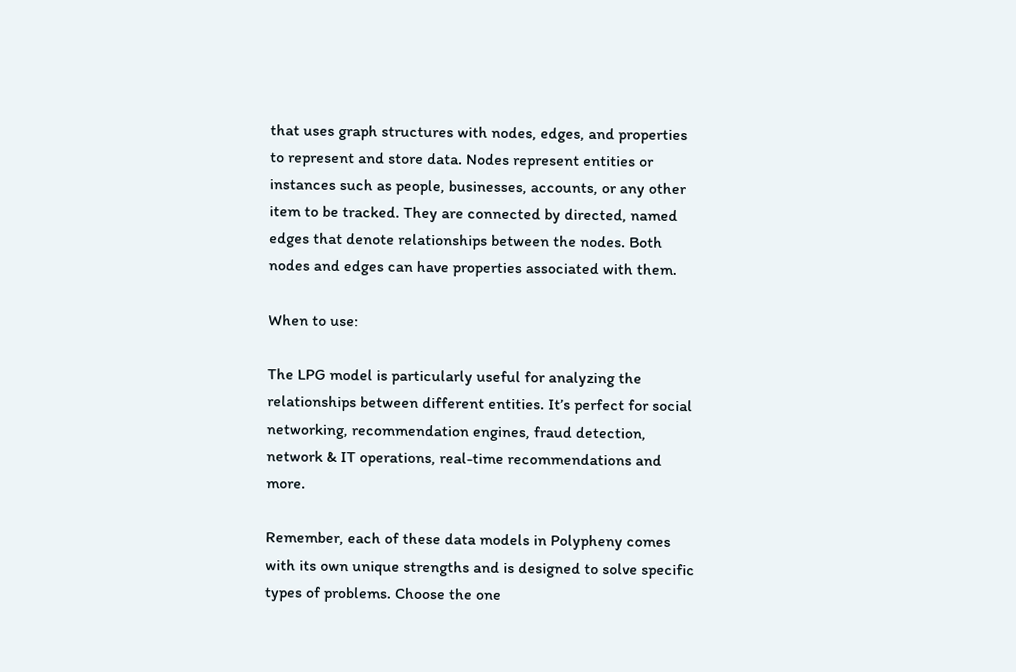that uses graph structures with nodes, edges, and properties to represent and store data. Nodes represent entities or instances such as people, businesses, accounts, or any other item to be tracked. They are connected by directed, named edges that denote relationships between the nodes. Both nodes and edges can have properties associated with them.

When to use:

The LPG model is particularly useful for analyzing the relationships between different entities. It’s perfect for social networking, recommendation engines, fraud detection, network & IT operations, real-time recommendations and more.

Remember, each of these data models in Polypheny comes with its own unique strengths and is designed to solve specific types of problems. Choose the one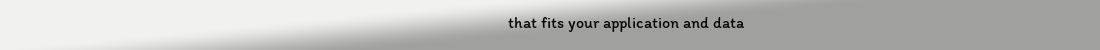that fits your application and data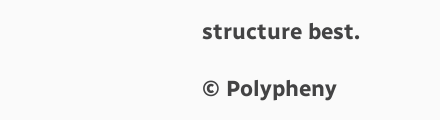structure best.

© Polypheny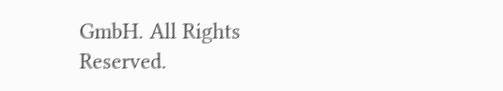GmbH. All Rights Reserved.